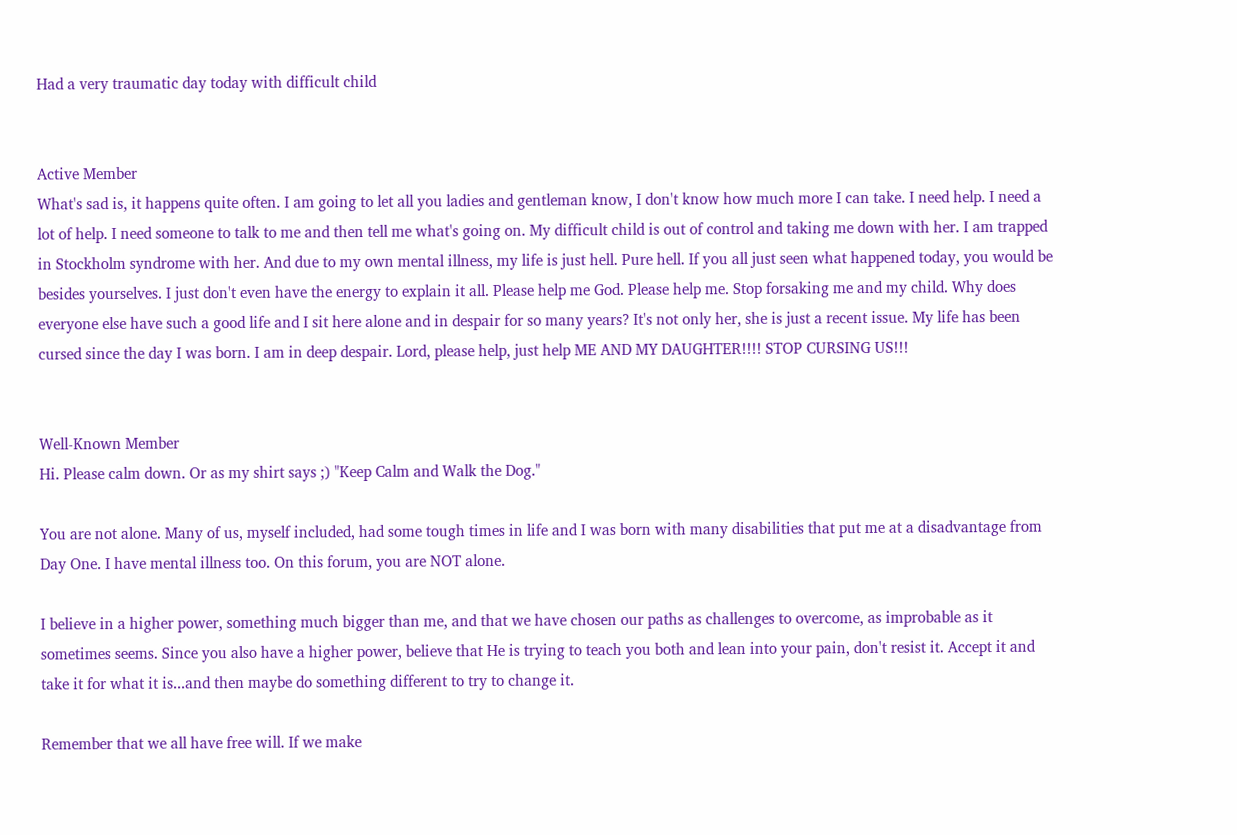Had a very traumatic day today with difficult child


Active Member
What's sad is, it happens quite often. I am going to let all you ladies and gentleman know, I don't know how much more I can take. I need help. I need a lot of help. I need someone to talk to me and then tell me what's going on. My difficult child is out of control and taking me down with her. I am trapped in Stockholm syndrome with her. And due to my own mental illness, my life is just hell. Pure hell. If you all just seen what happened today, you would be besides yourselves. I just don't even have the energy to explain it all. Please help me God. Please help me. Stop forsaking me and my child. Why does everyone else have such a good life and I sit here alone and in despair for so many years? It's not only her, she is just a recent issue. My life has been cursed since the day I was born. I am in deep despair. Lord, please help, just help ME AND MY DAUGHTER!!!! STOP CURSING US!!!


Well-Known Member
Hi. Please calm down. Or as my shirt says ;) "Keep Calm and Walk the Dog."

You are not alone. Many of us, myself included, had some tough times in life and I was born with many disabilities that put me at a disadvantage from Day One. I have mental illness too. On this forum, you are NOT alone.

I believe in a higher power, something much bigger than me, and that we have chosen our paths as challenges to overcome, as improbable as it sometimes seems. Since you also have a higher power, believe that He is trying to teach you both and lean into your pain, don't resist it. Accept it and take it for what it is...and then maybe do something different to try to change it.

Remember that we all have free will. If we make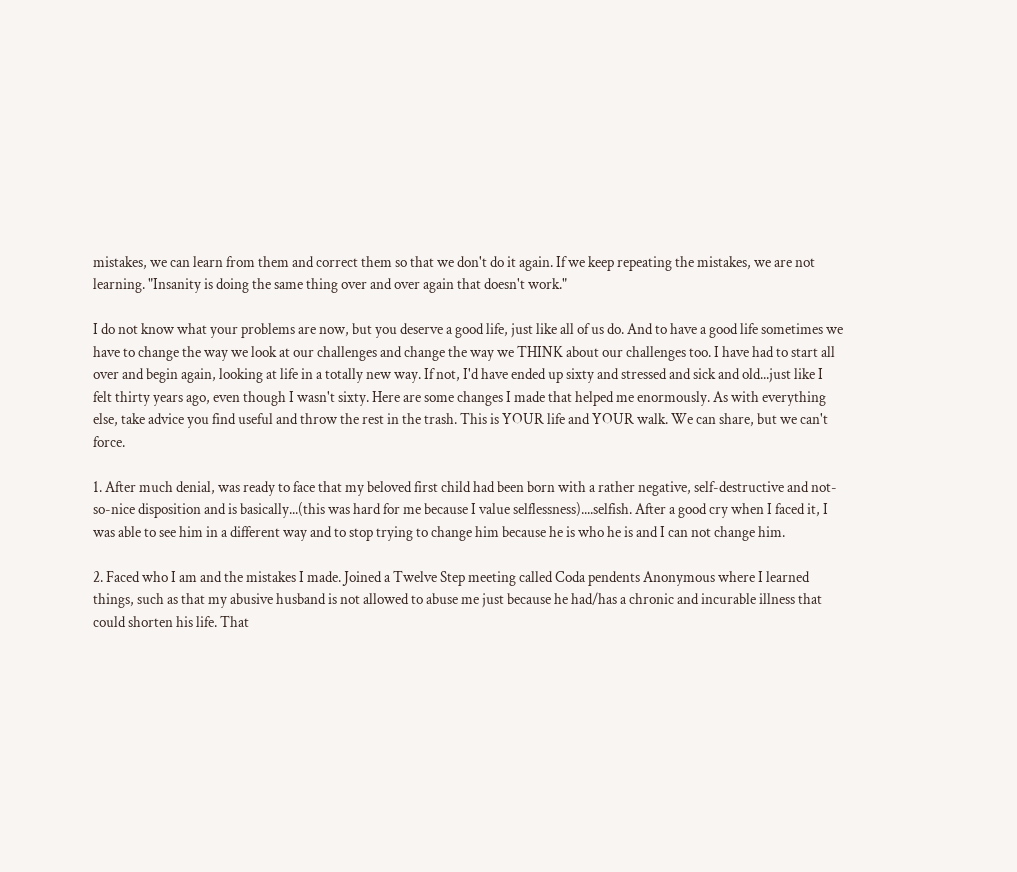mistakes, we can learn from them and correct them so that we don't do it again. If we keep repeating the mistakes, we are not learning. "Insanity is doing the same thing over and over again that doesn't work."

I do not know what your problems are now, but you deserve a good life, just like all of us do. And to have a good life sometimes we have to change the way we look at our challenges and change the way we THINK about our challenges too. I have had to start all over and begin again, looking at life in a totally new way. If not, I'd have ended up sixty and stressed and sick and old...just like I felt thirty years ago, even though I wasn't sixty. Here are some changes I made that helped me enormously. As with everything else, take advice you find useful and throw the rest in the trash. This is YOUR life and YOUR walk. We can share, but we can't force.

1. After much denial, was ready to face that my beloved first child had been born with a rather negative, self-destructive and not-so-nice disposition and is basically...(this was hard for me because I value selflessness)....selfish. After a good cry when I faced it, I was able to see him in a different way and to stop trying to change him because he is who he is and I can not change him.

2. Faced who I am and the mistakes I made. Joined a Twelve Step meeting called Coda pendents Anonymous where I learned things, such as that my abusive husband is not allowed to abuse me just because he had/has a chronic and incurable illness that could shorten his life. That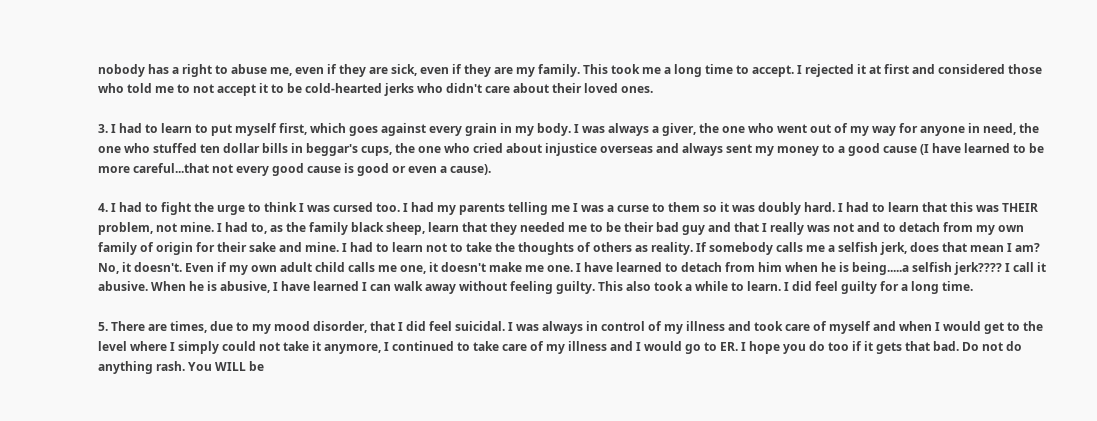nobody has a right to abuse me, even if they are sick, even if they are my family. This took me a long time to accept. I rejected it at first and considered those who told me to not accept it to be cold-hearted jerks who didn't care about their loved ones.

3. I had to learn to put myself first, which goes against every grain in my body. I was always a giver, the one who went out of my way for anyone in need, the one who stuffed ten dollar bills in beggar's cups, the one who cried about injustice overseas and always sent my money to a good cause (I have learned to be more careful...that not every good cause is good or even a cause).

4. I had to fight the urge to think I was cursed too. I had my parents telling me I was a curse to them so it was doubly hard. I had to learn that this was THEIR problem, not mine. I had to, as the family black sheep, learn that they needed me to be their bad guy and that I really was not and to detach from my own family of origin for their sake and mine. I had to learn not to take the thoughts of others as reality. If somebody calls me a selfish jerk, does that mean I am? No, it doesn't. Even if my own adult child calls me one, it doesn't make me one. I have learned to detach from him when he is being.....a selfish jerk???? I call it abusive. When he is abusive, I have learned I can walk away without feeling guilty. This also took a while to learn. I did feel guilty for a long time.

5. There are times, due to my mood disorder, that I did feel suicidal. I was always in control of my illness and took care of myself and when I would get to the level where I simply could not take it anymore, I continued to take care of my illness and I would go to ER. I hope you do too if it gets that bad. Do not do anything rash. You WILL be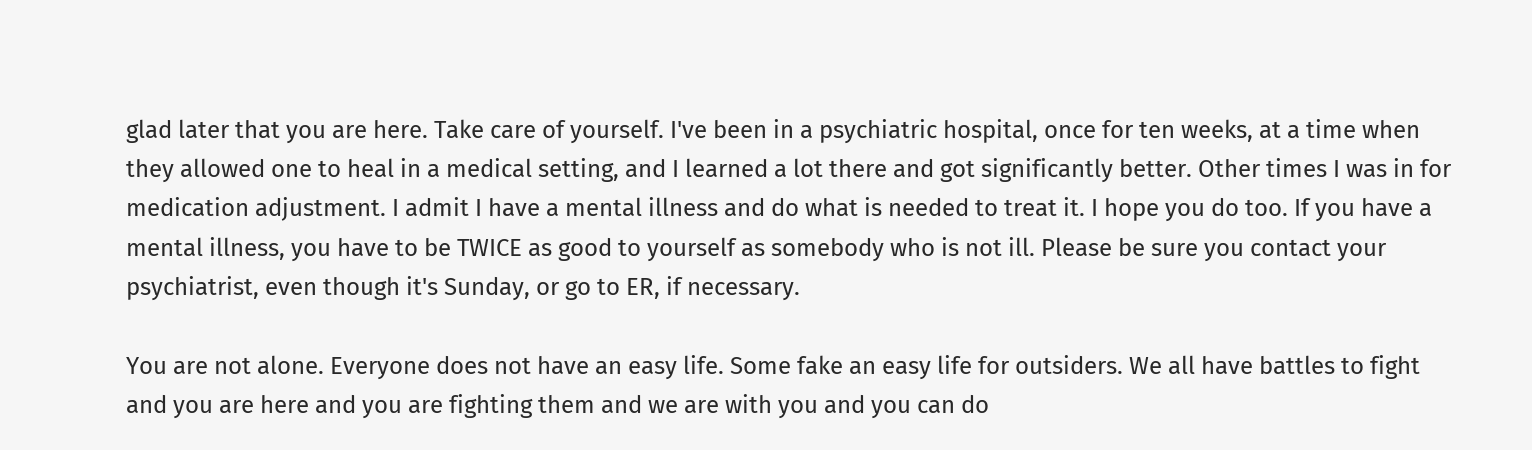glad later that you are here. Take care of yourself. I've been in a psychiatric hospital, once for ten weeks, at a time when they allowed one to heal in a medical setting, and I learned a lot there and got significantly better. Other times I was in for medication adjustment. I admit I have a mental illness and do what is needed to treat it. I hope you do too. If you have a mental illness, you have to be TWICE as good to yourself as somebody who is not ill. Please be sure you contact your psychiatrist, even though it's Sunday, or go to ER, if necessary.

You are not alone. Everyone does not have an easy life. Some fake an easy life for outsiders. We all have battles to fight and you are here and you are fighting them and we are with you and you can do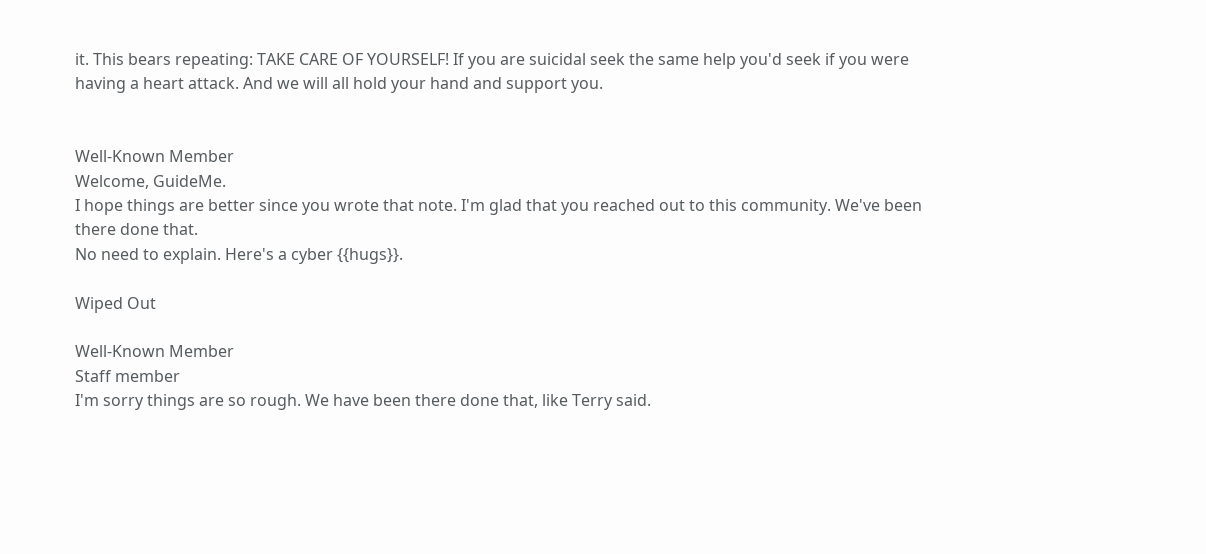it. This bears repeating: TAKE CARE OF YOURSELF! If you are suicidal seek the same help you'd seek if you were having a heart attack. And we will all hold your hand and support you.


Well-Known Member
Welcome, GuideMe.
I hope things are better since you wrote that note. I'm glad that you reached out to this community. We've been there done that.
No need to explain. Here's a cyber {{hugs}}.

Wiped Out

Well-Known Member
Staff member
I'm sorry things are so rough. We have been there done that, like Terry said.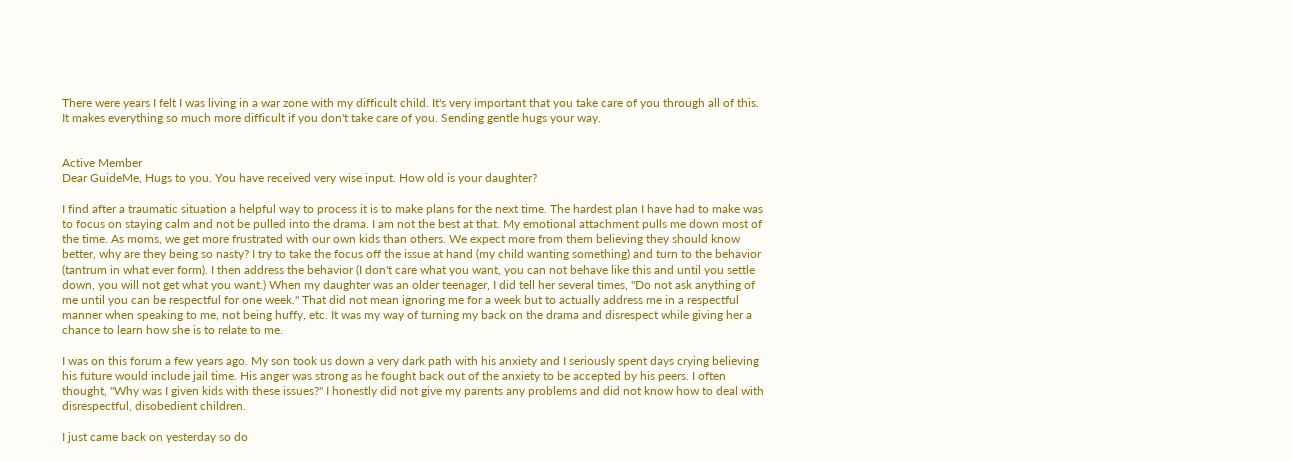There were years I felt I was living in a war zone with my difficult child. It's very important that you take care of you through all of this. It makes everything so much more difficult if you don't take care of you. Sending gentle hugs your way.


Active Member
Dear GuideMe, Hugs to you. You have received very wise input. How old is your daughter?

I find after a traumatic situation a helpful way to process it is to make plans for the next time. The hardest plan I have had to make was to focus on staying calm and not be pulled into the drama. I am not the best at that. My emotional attachment pulls me down most of the time. As moms, we get more frustrated with our own kids than others. We expect more from them believing they should know better, why are they being so nasty? I try to take the focus off the issue at hand (my child wanting something) and turn to the behavior (tantrum in what ever form). I then address the behavior (I don't care what you want, you can not behave like this and until you settle down, you will not get what you want.) When my daughter was an older teenager, I did tell her several times, "Do not ask anything of me until you can be respectful for one week." That did not mean ignoring me for a week but to actually address me in a respectful manner when speaking to me, not being huffy, etc. It was my way of turning my back on the drama and disrespect while giving her a chance to learn how she is to relate to me.

I was on this forum a few years ago. My son took us down a very dark path with his anxiety and I seriously spent days crying believing his future would include jail time. His anger was strong as he fought back out of the anxiety to be accepted by his peers. I often thought, "Why was I given kids with these issues?" I honestly did not give my parents any problems and did not know how to deal with disrespectful, disobedient children.

I just came back on yesterday so do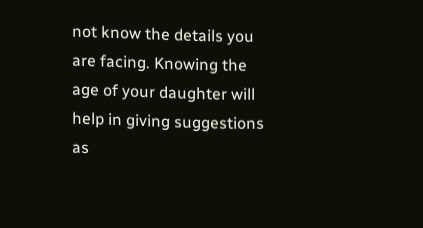not know the details you are facing. Knowing the age of your daughter will help in giving suggestions as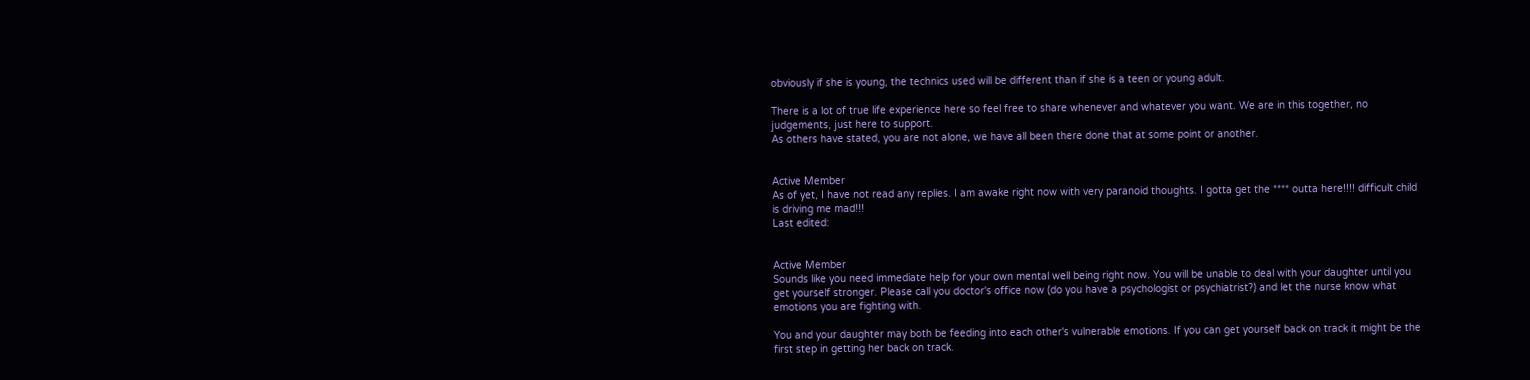obviously if she is young, the technics used will be different than if she is a teen or young adult.

There is a lot of true life experience here so feel free to share whenever and whatever you want. We are in this together, no judgements, just here to support.
As others have stated, you are not alone, we have all been there done that at some point or another.


Active Member
As of yet, I have not read any replies. I am awake right now with very paranoid thoughts. I gotta get the **** outta here!!!! difficult child is driving me mad!!!
Last edited:


Active Member
Sounds like you need immediate help for your own mental well being right now. You will be unable to deal with your daughter until you get yourself stronger. Please call you doctor's office now (do you have a psychologist or psychiatrist?) and let the nurse know what emotions you are fighting with.

You and your daughter may both be feeding into each other's vulnerable emotions. If you can get yourself back on track it might be the first step in getting her back on track.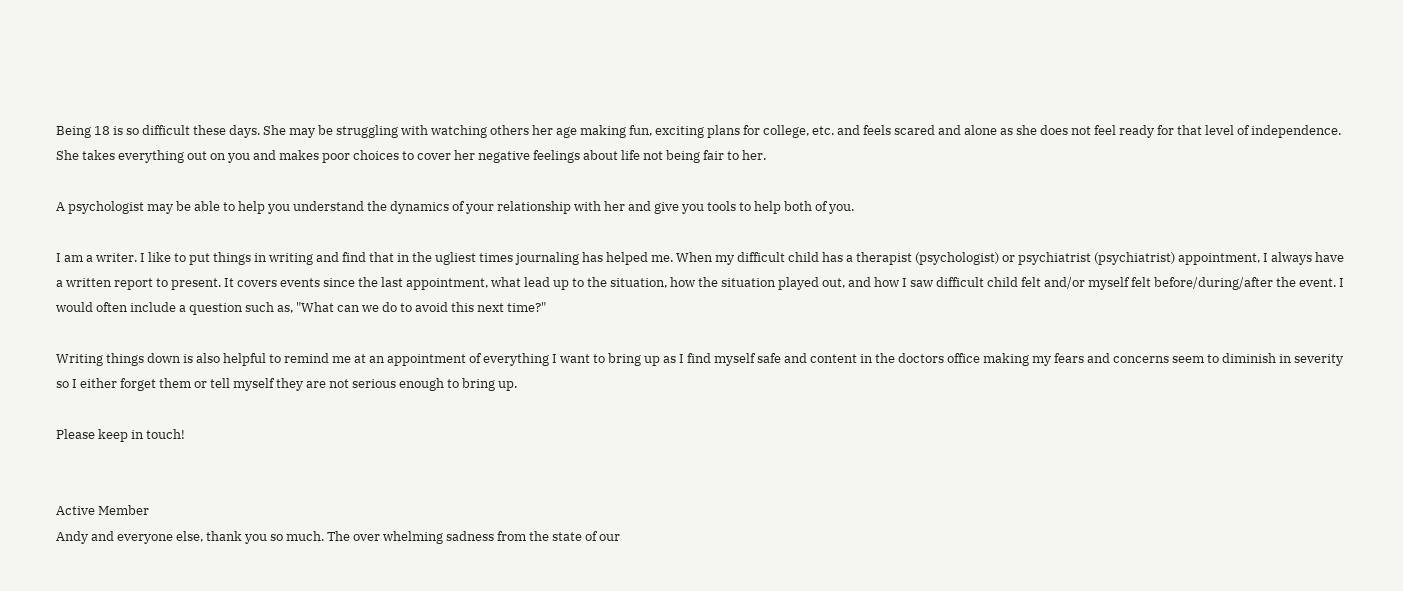Being 18 is so difficult these days. She may be struggling with watching others her age making fun, exciting plans for college, etc. and feels scared and alone as she does not feel ready for that level of independence. She takes everything out on you and makes poor choices to cover her negative feelings about life not being fair to her.

A psychologist may be able to help you understand the dynamics of your relationship with her and give you tools to help both of you.

I am a writer. I like to put things in writing and find that in the ugliest times journaling has helped me. When my difficult child has a therapist (psychologist) or psychiatrist (psychiatrist) appointment, I always have a written report to present. It covers events since the last appointment, what lead up to the situation, how the situation played out, and how I saw difficult child felt and/or myself felt before/during/after the event. I would often include a question such as, "What can we do to avoid this next time?"

Writing things down is also helpful to remind me at an appointment of everything I want to bring up as I find myself safe and content in the doctors office making my fears and concerns seem to diminish in severity so I either forget them or tell myself they are not serious enough to bring up.

Please keep in touch!


Active Member
Andy and everyone else, thank you so much. The over whelming sadness from the state of our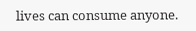lives can consume anyone.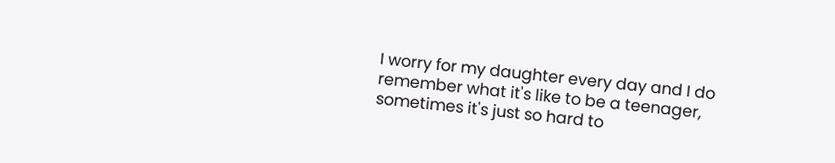I worry for my daughter every day and I do remember what it's like to be a teenager, sometimes it's just so hard to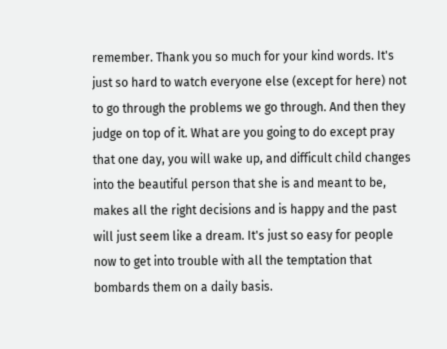remember. Thank you so much for your kind words. It's just so hard to watch everyone else (except for here) not to go through the problems we go through. And then they judge on top of it. What are you going to do except pray that one day, you will wake up, and difficult child changes into the beautiful person that she is and meant to be, makes all the right decisions and is happy and the past will just seem like a dream. It's just so easy for people now to get into trouble with all the temptation that bombards them on a daily basis.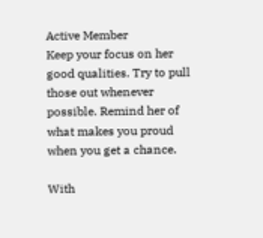Active Member
Keep your focus on her good qualities. Try to pull those out whenever possible. Remind her of what makes you proud when you get a chance.

With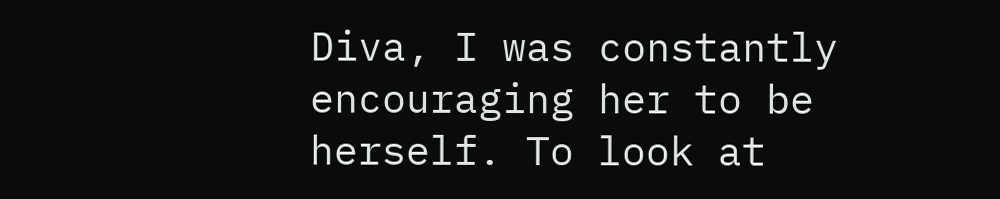Diva, I was constantly encouraging her to be herself. To look at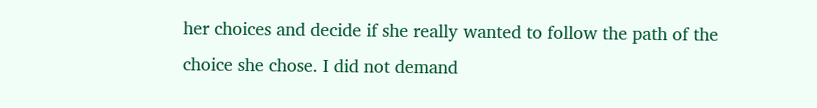her choices and decide if she really wanted to follow the path of the choice she chose. I did not demand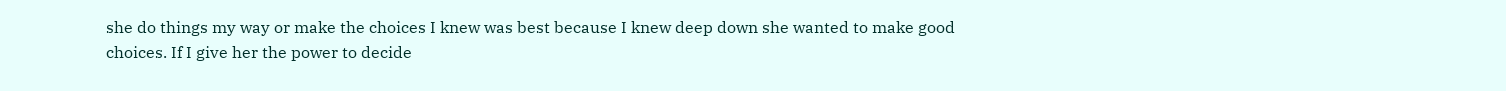she do things my way or make the choices I knew was best because I knew deep down she wanted to make good choices. If I give her the power to decide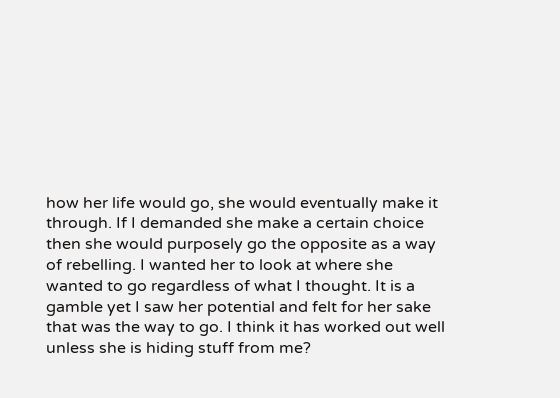how her life would go, she would eventually make it through. If I demanded she make a certain choice then she would purposely go the opposite as a way of rebelling. I wanted her to look at where she wanted to go regardless of what I thought. It is a gamble yet I saw her potential and felt for her sake that was the way to go. I think it has worked out well unless she is hiding stuff from me?